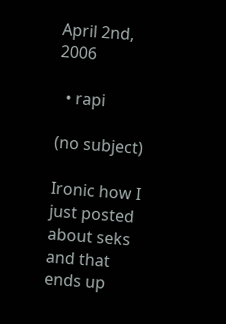April 2nd, 2006

  • rapi

(no subject)

Ironic how I just posted about seks and that ends up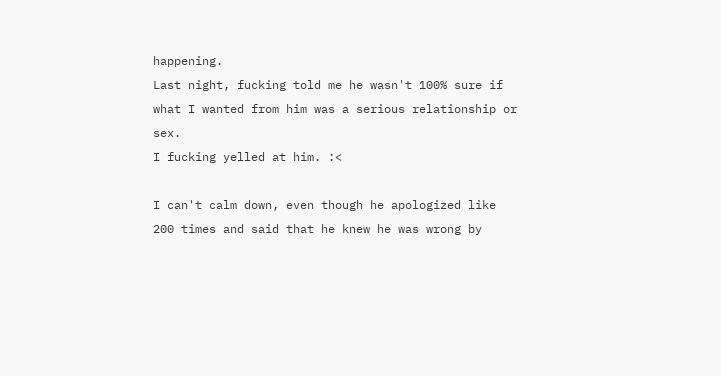happening.
Last night, fucking told me he wasn't 100% sure if what I wanted from him was a serious relationship or sex.
I fucking yelled at him. :<

I can't calm down, even though he apologized like 200 times and said that he knew he was wrong by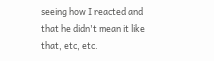seeing how I reacted and that he didn't mean it like that, etc, etc.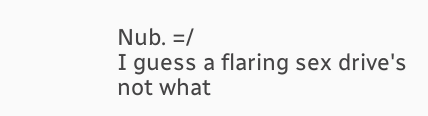Nub. =/
I guess a flaring sex drive's not what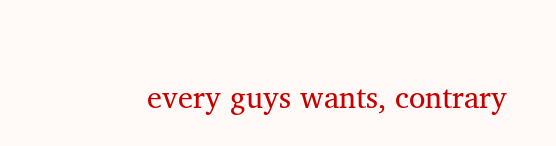every guys wants, contrary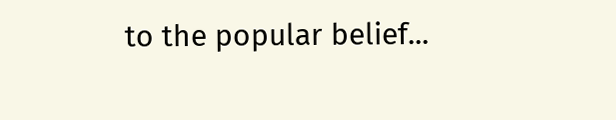to the popular belief...